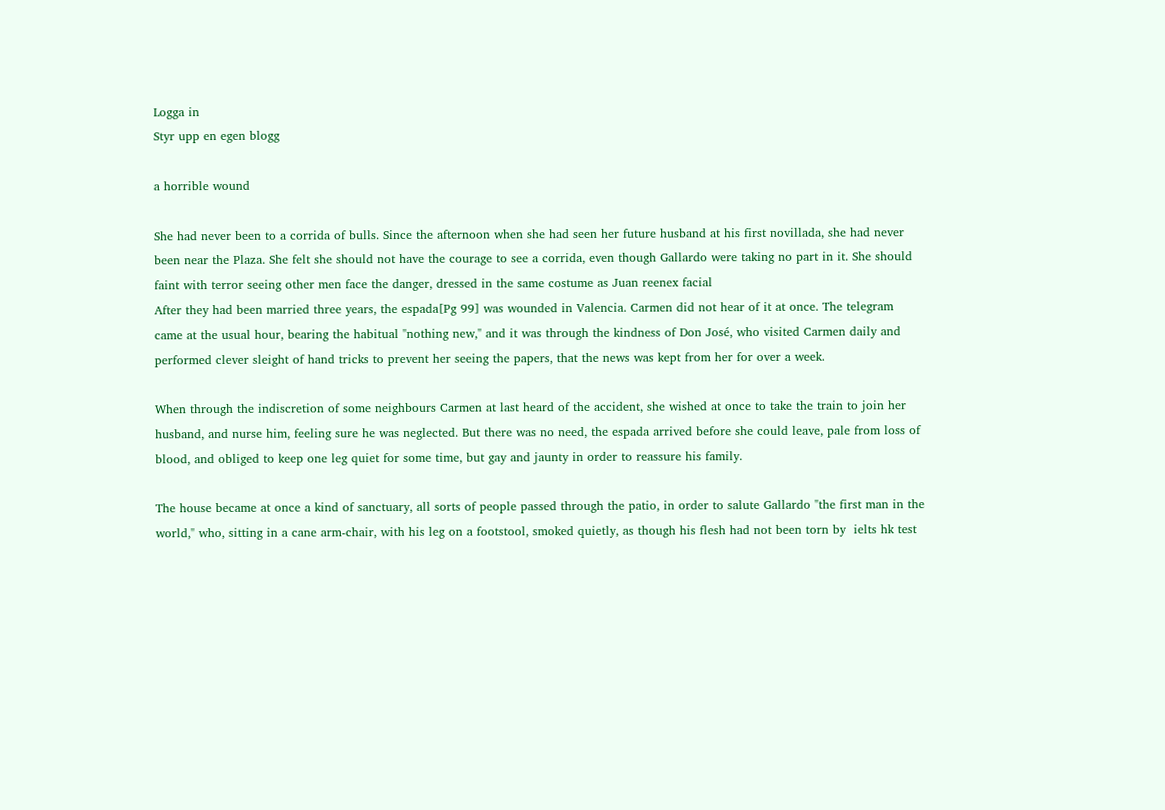Logga in
Styr upp en egen blogg

a horrible wound

She had never been to a corrida of bulls. Since the afternoon when she had seen her future husband at his first novillada, she had never been near the Plaza. She felt she should not have the courage to see a corrida, even though Gallardo were taking no part in it. She should faint with terror seeing other men face the danger, dressed in the same costume as Juan reenex facial
After they had been married three years, the espada[Pg 99] was wounded in Valencia. Carmen did not hear of it at once. The telegram came at the usual hour, bearing the habitual "nothing new," and it was through the kindness of Don José, who visited Carmen daily and performed clever sleight of hand tricks to prevent her seeing the papers, that the news was kept from her for over a week.

When through the indiscretion of some neighbours Carmen at last heard of the accident, she wished at once to take the train to join her husband, and nurse him, feeling sure he was neglected. But there was no need, the espada arrived before she could leave, pale from loss of blood, and obliged to keep one leg quiet for some time, but gay and jaunty in order to reassure his family.

The house became at once a kind of sanctuary, all sorts of people passed through the patio, in order to salute Gallardo "the first man in the world," who, sitting in a cane arm-chair, with his leg on a footstool, smoked quietly, as though his flesh had not been torn by  ielts hk test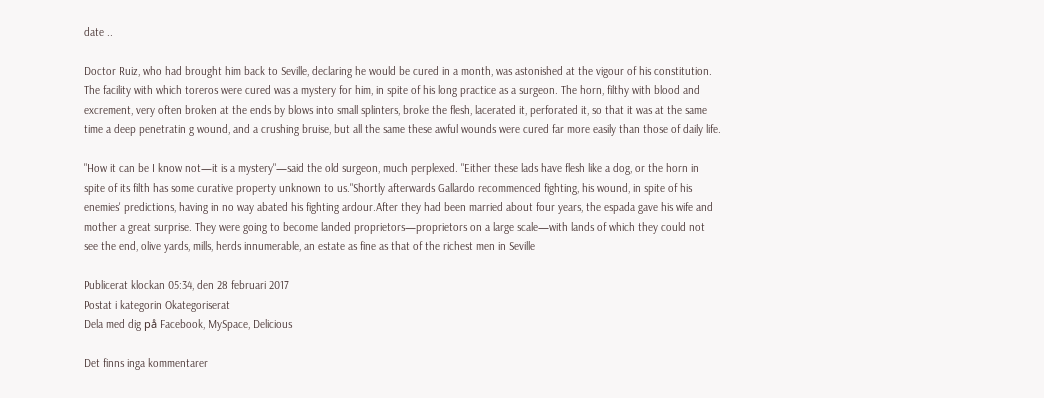date ..

Doctor Ruiz, who had brought him back to Seville, declaring he would be cured in a month, was astonished at the vigour of his constitution. The facility with which toreros were cured was a mystery for him, in spite of his long practice as a surgeon. The horn, filthy with blood and excrement, very often broken at the ends by blows into small splinters, broke the flesh, lacerated it, perforated it, so that it was at the same time a deep penetratin g wound, and a crushing bruise, but all the same these awful wounds were cured far more easily than those of daily life.

"How it can be I know not—it is a mystery"—said the old surgeon, much perplexed. "Either these lads have flesh like a dog, or the horn in spite of its filth has some curative property unknown to us."Shortly afterwards Gallardo recommenced fighting, his wound, in spite of his enemies' predictions, having in no way abated his fighting ardour.After they had been married about four years, the espada gave his wife and mother a great surprise. They were going to become landed proprietors—proprietors on a large scale—with lands of which they could not see the end, olive yards, mills, herds innumerable, an estate as fine as that of the richest men in Seville

Publicerat klockan 05:34, den 28 februari 2017
Postat i kategorin Okategoriserat
Dela med dig på Facebook, MySpace, Delicious

Det finns inga kommentarer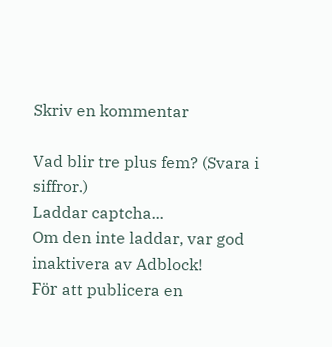Skriv en kommentar

Vad blir tre plus fem? (Svara i siffror.)
Laddar captcha...
Om den inte laddar, var god inaktivera av Adblock!
För att publicera en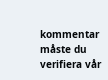kommentar måste du verifiera vår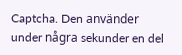Captcha. Den använder under några sekunder en del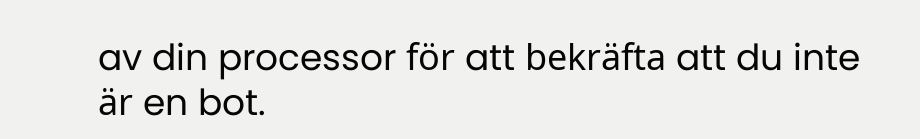av din processor för att bekräfta att du inte är en bot.